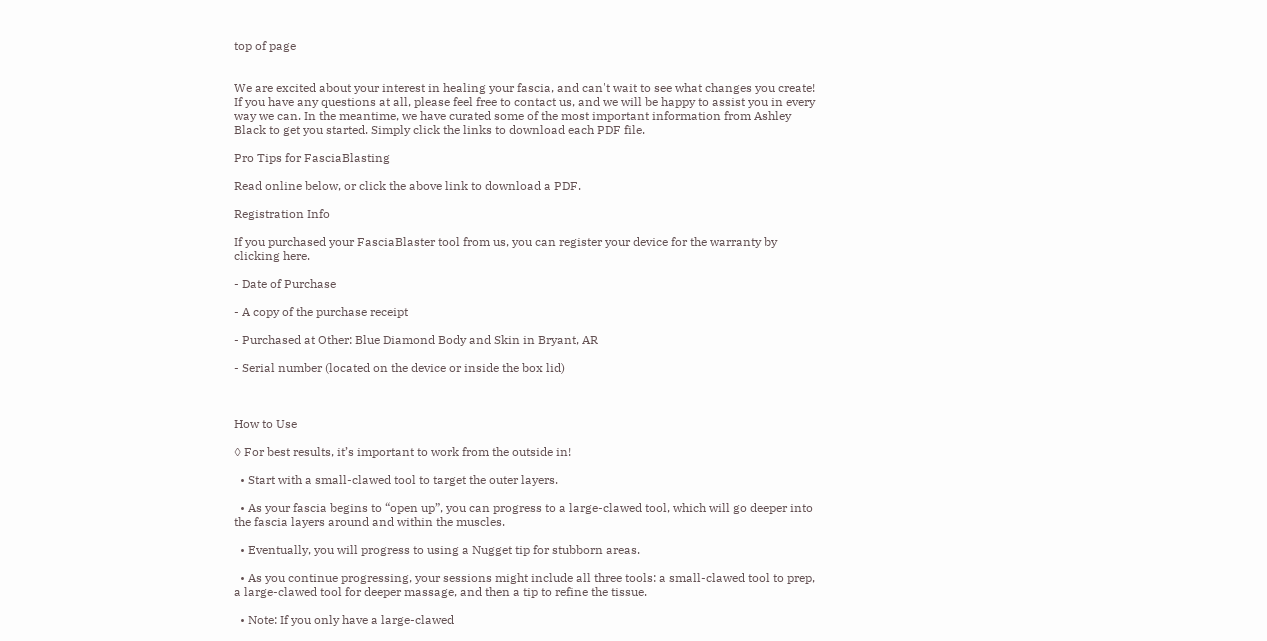top of page


We are excited about your interest in healing your fascia, and can't wait to see what changes you create! If you have any questions at all, please feel free to contact us, and we will be happy to assist you in every way we can. In the meantime, we have curated some of the most important information from Ashley Black to get you started. Simply click the links to download each PDF file.

Pro Tips for FasciaBlasting

Read online below, or click the above link to download a PDF.

Registration Info

If you purchased your FasciaBlaster tool from us, you can register your device for the warranty by clicking here.

- Date of Purchase

- A copy of the purchase receipt

- Purchased at Other: Blue Diamond Body and Skin in Bryant, AR

- Serial number (located on the device or inside the box lid)



How to Use

◊ For best results, it’s important to work from the outside in!

  • Start with a small-clawed tool to target the outer layers.

  • As your fascia begins to “open up”, you can progress to a large-clawed tool, which will go deeper into the fascia layers around and within the muscles.

  • Eventually, you will progress to using a Nugget tip for stubborn areas.

  • As you continue progressing, your sessions might include all three tools: a small-clawed tool to prep, a large-clawed tool for deeper massage, and then a tip to refine the tissue.

  • Note: If you only have a large-clawed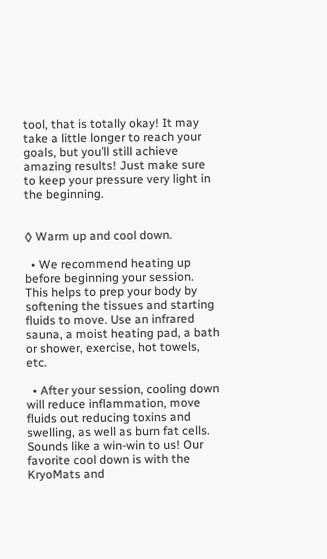tool, that is totally okay! It may take a little longer to reach your goals, but you’ll still achieve amazing results! Just make sure to keep your pressure very light in the beginning.


◊ Warm up and cool down.

  • We recommend heating up before beginning your session. This helps to prep your body by softening the tissues and starting fluids to move. Use an infrared sauna, a moist heating pad, a bath or shower, exercise, hot towels, etc.

  • After your session, cooling down will reduce inflammation, move fluids out reducing toxins and swelling, as well as burn fat cells. Sounds like a win-win to us! Our favorite cool down is with the KryoMats and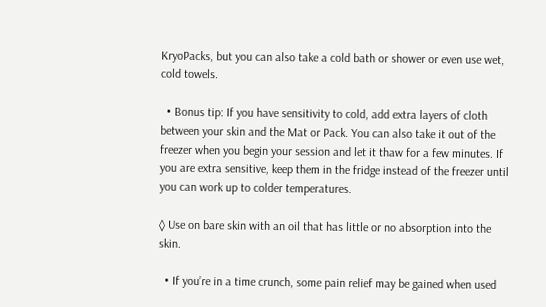KryoPacks, but you can also take a cold bath or shower or even use wet, cold towels.

  • Bonus tip: If you have sensitivity to cold, add extra layers of cloth between your skin and the Mat or Pack. You can also take it out of the freezer when you begin your session and let it thaw for a few minutes. If you are extra sensitive, keep them in the fridge instead of the freezer until you can work up to colder temperatures.

◊ Use on bare skin with an oil that has little or no absorption into the skin.

  • If you’re in a time crunch, some pain relief may be gained when used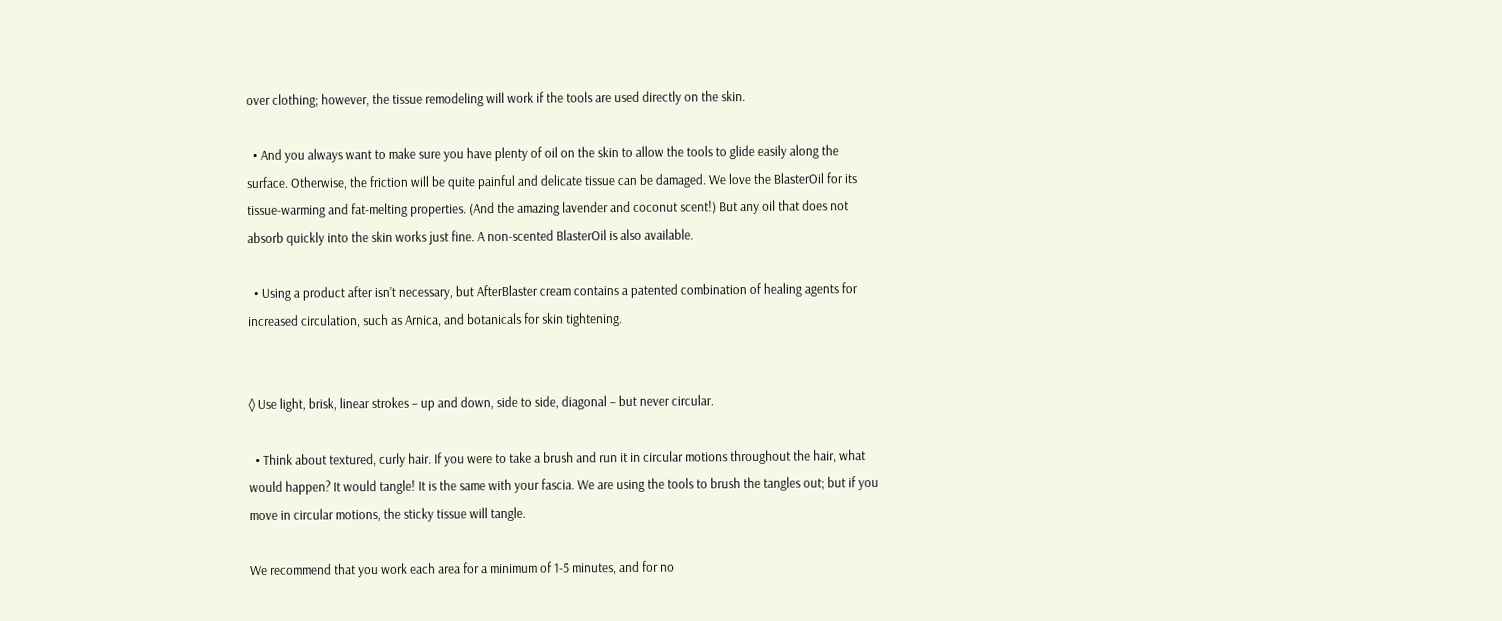over clothing; however, the tissue remodeling will work if the tools are used directly on the skin.

  • And you always want to make sure you have plenty of oil on the skin to allow the tools to glide easily along the surface. Otherwise, the friction will be quite painful and delicate tissue can be damaged. We love the BlasterOil for its tissue-warming and fat-melting properties. (And the amazing lavender and coconut scent!) But any oil that does not absorb quickly into the skin works just fine. A non-scented BlasterOil is also available.

  • Using a product after isn’t necessary, but AfterBlaster cream contains a patented combination of healing agents for increased circulation, such as Arnica, and botanicals for skin tightening.


◊ Use light, brisk, linear strokes – up and down, side to side, diagonal – but never circular.

  • Think about textured, curly hair. If you were to take a brush and run it in circular motions throughout the hair, what would happen? It would tangle! It is the same with your fascia. We are using the tools to brush the tangles out; but if you move in circular motions, the sticky tissue will tangle.

We recommend that you work each area for a minimum of 1-5 minutes, and for no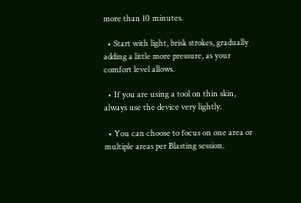more than 10 minutes.

  • Start with light, brisk strokes, gradually adding a little more pressure, as your comfort level allows.

  • If you are using a tool on thin skin, always use the device very lightly.

  • You can choose to focus on one area or multiple areas per Blasting session.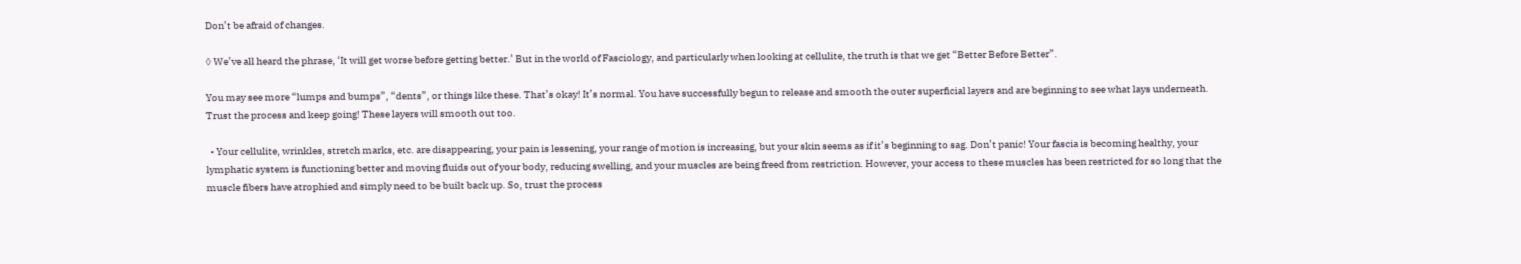Don’t be afraid of changes.

◊ We’ve all heard the phrase, ‘It will get worse before getting better.’ But in the world of Fasciology, and particularly when looking at cellulite, the truth is that we get “Better Before Better”.

You may see more “lumps and bumps”, “dents”, or things like these. That’s okay! It’s normal. You have successfully begun to release and smooth the outer superficial layers and are beginning to see what lays underneath. Trust the process and keep going! These layers will smooth out too.

  • Your cellulite, wrinkles, stretch marks, etc. are disappearing, your pain is lessening, your range of motion is increasing, but your skin seems as if it’s beginning to sag. Don’t panic! Your fascia is becoming healthy, your lymphatic system is functioning better and moving fluids out of your body, reducing swelling, and your muscles are being freed from restriction. However, your access to these muscles has been restricted for so long that the muscle fibers have atrophied and simply need to be built back up. So, trust the process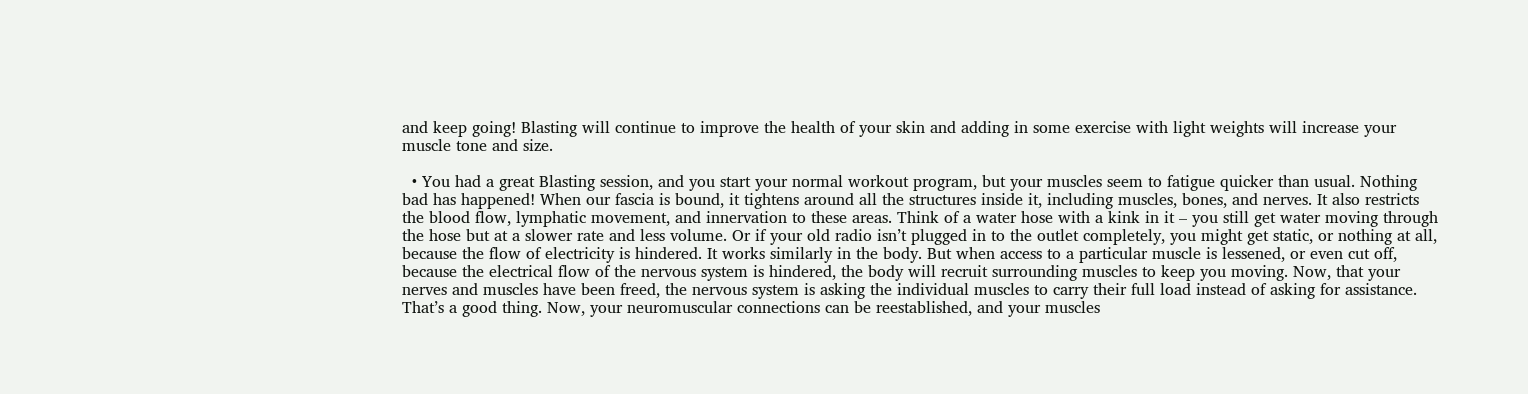and keep going! Blasting will continue to improve the health of your skin and adding in some exercise with light weights will increase your muscle tone and size.

  • You had a great Blasting session, and you start your normal workout program, but your muscles seem to fatigue quicker than usual. Nothing bad has happened! When our fascia is bound, it tightens around all the structures inside it, including muscles, bones, and nerves. It also restricts the blood flow, lymphatic movement, and innervation to these areas. Think of a water hose with a kink in it – you still get water moving through the hose but at a slower rate and less volume. Or if your old radio isn’t plugged in to the outlet completely, you might get static, or nothing at all, because the flow of electricity is hindered. It works similarly in the body. But when access to a particular muscle is lessened, or even cut off, because the electrical flow of the nervous system is hindered, the body will recruit surrounding muscles to keep you moving. Now, that your nerves and muscles have been freed, the nervous system is asking the individual muscles to carry their full load instead of asking for assistance. That’s a good thing. Now, your neuromuscular connections can be reestablished, and your muscles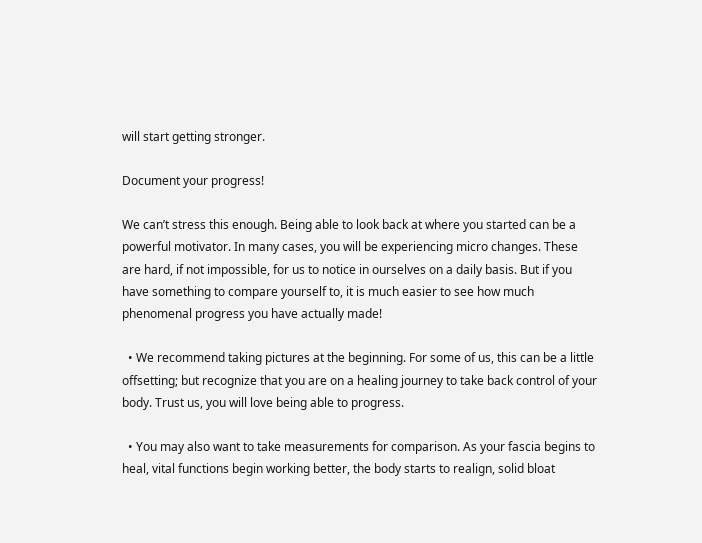will start getting stronger.

Document your progress!

We can’t stress this enough. Being able to look back at where you started can be a powerful motivator. In many cases, you will be experiencing micro changes. These are hard, if not impossible, for us to notice in ourselves on a daily basis. But if you have something to compare yourself to, it is much easier to see how much phenomenal progress you have actually made!

  • We recommend taking pictures at the beginning. For some of us, this can be a little offsetting; but recognize that you are on a healing journey to take back control of your body. Trust us, you will love being able to progress.

  • You may also want to take measurements for comparison. As your fascia begins to heal, vital functions begin working better, the body starts to realign, solid bloat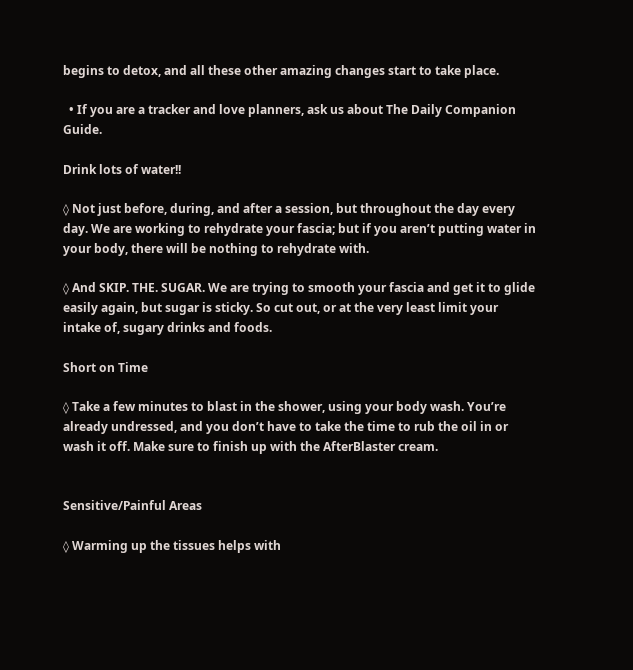begins to detox, and all these other amazing changes start to take place.

  • If you are a tracker and love planners, ask us about The Daily Companion Guide.

Drink lots of water!!

◊ Not just before, during, and after a session, but throughout the day every day. We are working to rehydrate your fascia; but if you aren’t putting water in your body, there will be nothing to rehydrate with.

◊ And SKIP. THE. SUGAR. We are trying to smooth your fascia and get it to glide easily again, but sugar is sticky. So cut out, or at the very least limit your intake of, sugary drinks and foods.

Short on Time

◊ Take a few minutes to blast in the shower, using your body wash. You’re already undressed, and you don’t have to take the time to rub the oil in or wash it off. Make sure to finish up with the AfterBlaster cream.


Sensitive/Painful Areas

◊ Warming up the tissues helps with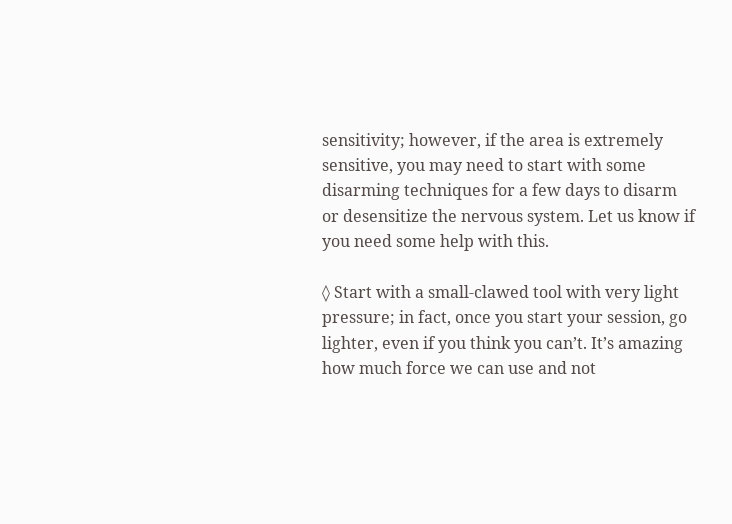sensitivity; however, if the area is extremely sensitive, you may need to start with some disarming techniques for a few days to disarm or desensitize the nervous system. Let us know if you need some help with this.

◊ Start with a small-clawed tool with very light pressure; in fact, once you start your session, go lighter, even if you think you can’t. It’s amazing how much force we can use and not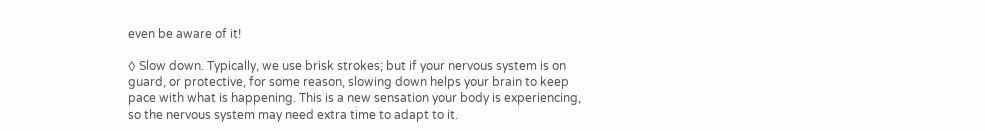even be aware of it!

◊ Slow down. Typically, we use brisk strokes; but if your nervous system is on guard, or protective, for some reason, slowing down helps your brain to keep pace with what is happening. This is a new sensation your body is experiencing, so the nervous system may need extra time to adapt to it.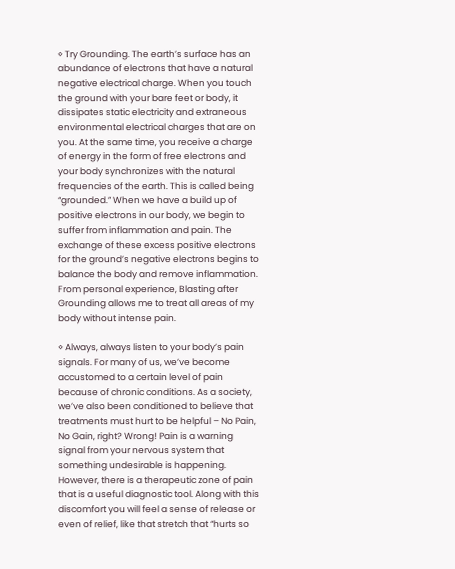◊ Try Grounding. The earth’s surface has an abundance of electrons that have a natural negative electrical charge. When you touch the ground with your bare feet or body, it dissipates static electricity and extraneous environmental electrical charges that are on you. At the same time, you receive a charge of energy in the form of free electrons and your body synchronizes with the natural frequencies of the earth. This is called being “grounded.” When we have a build up of positive electrons in our body, we begin to suffer from inflammation and pain. The exchange of these excess positive electrons for the ground’s negative electrons begins to balance the body and remove inflammation. From personal experience, Blasting after Grounding allows me to treat all areas of my body without intense pain.

◊ Always, always listen to your body’s pain signals. For many of us, we’ve become accustomed to a certain level of pain because of chronic conditions. As a society, we’ve also been conditioned to believe that treatments must hurt to be helpful – No Pain, No Gain, right? Wrong! Pain is a warning signal from your nervous system that something undesirable is happening. However, there is a therapeutic zone of pain that is a useful diagnostic tool. Along with this discomfort you will feel a sense of release or even of relief, like that stretch that “hurts so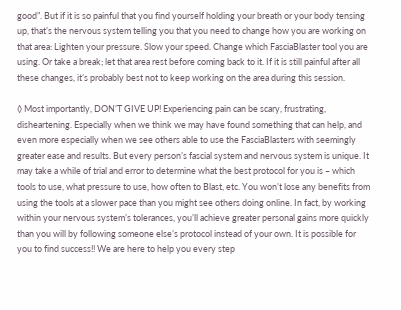good”. But if it is so painful that you find yourself holding your breath or your body tensing up, that’s the nervous system telling you that you need to change how you are working on that area: Lighten your pressure. Slow your speed. Change which FasciaBlaster tool you are using. Or take a break; let that area rest before coming back to it. If it is still painful after all these changes, it’s probably best not to keep working on the area during this session.

◊ Most importantly, DON’T GIVE UP! Experiencing pain can be scary, frustrating, disheartening. Especially when we think we may have found something that can help, and even more especially when we see others able to use the FasciaBlasters with seemingly greater ease and results. But every person’s fascial system and nervous system is unique. It may take a while of trial and error to determine what the best protocol for you is – which tools to use, what pressure to use, how often to Blast, etc. You won’t lose any benefits from using the tools at a slower pace than you might see others doing online. In fact, by working within your nervous system’s tolerances, you’ll achieve greater personal gains more quickly than you will by following someone else’s protocol instead of your own. It is possible for you to find success!! We are here to help you every step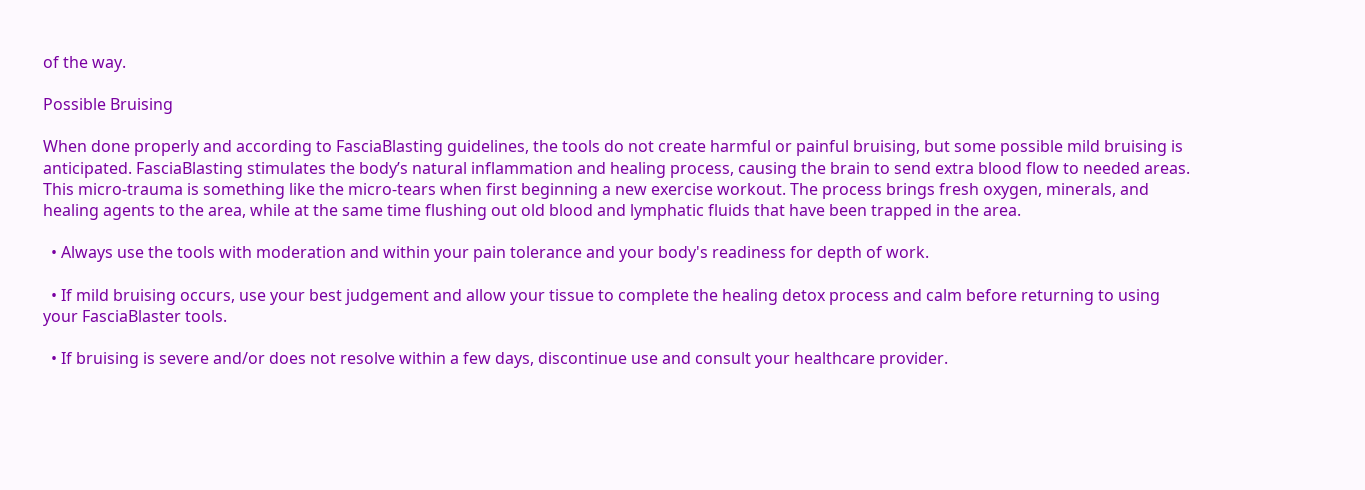of the way.

Possible Bruising

When done properly and according to FasciaBlasting guidelines, the tools do not create harmful or painful bruising, but some possible mild bruising is anticipated. FasciaBlasting stimulates the body’s natural inflammation and healing process, causing the brain to send extra blood flow to needed areas. This micro-trauma is something like the micro-tears when first beginning a new exercise workout. The process brings fresh oxygen, minerals, and healing agents to the area, while at the same time flushing out old blood and lymphatic fluids that have been trapped in the area.

  • Always use the tools with moderation and within your pain tolerance and your body's readiness for depth of work.

  • If mild bruising occurs, use your best judgement and allow your tissue to complete the healing detox process and calm before returning to using your FasciaBlaster tools.

  • If bruising is severe and/or does not resolve within a few days, discontinue use and consult your healthcare provider.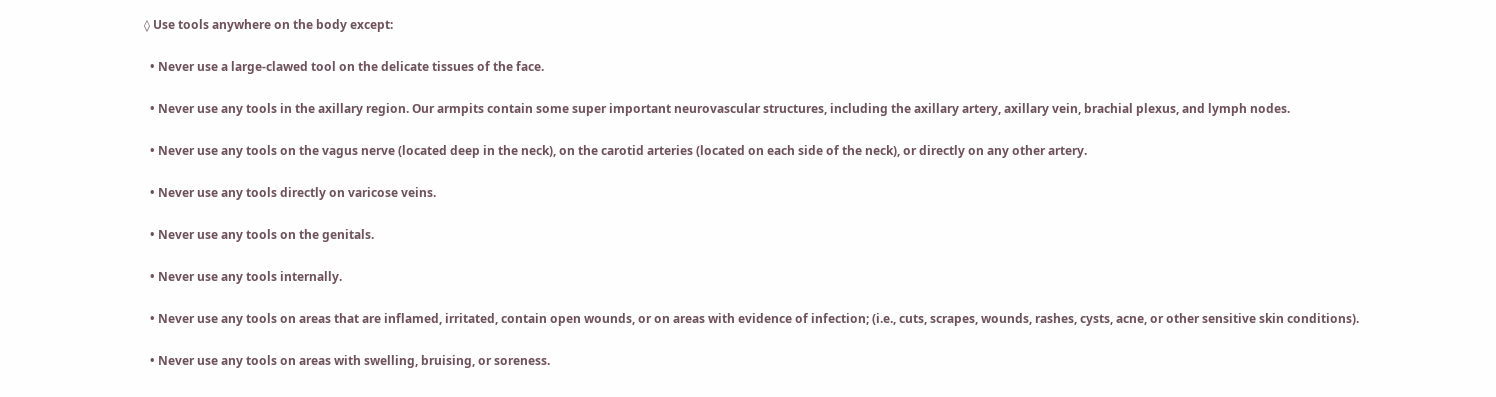◊ Use tools anywhere on the body except:

  • Never use a large-clawed tool on the delicate tissues of the face.

  • Never use any tools in the axillary region. Our armpits contain some super important neurovascular structures, including the axillary artery, axillary vein, brachial plexus, and lymph nodes.

  • Never use any tools on the vagus nerve (located deep in the neck), on the carotid arteries (located on each side of the neck), or directly on any other artery.

  • Never use any tools directly on varicose veins.

  • Never use any tools on the genitals.

  • Never use any tools internally.

  • Never use any tools on areas that are inflamed, irritated, contain open wounds, or on areas with evidence of infection; (i.e., cuts, scrapes, wounds, rashes, cysts, acne, or other sensitive skin conditions).

  • Never use any tools on areas with swelling, bruising, or soreness.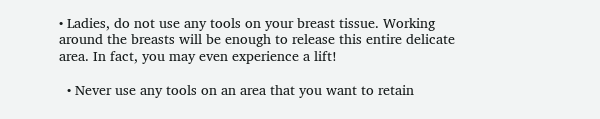• Ladies, do not use any tools on your breast tissue. Working around the breasts will be enough to release this entire delicate area. In fact, you may even experience a lift!

  • Never use any tools on an area that you want to retain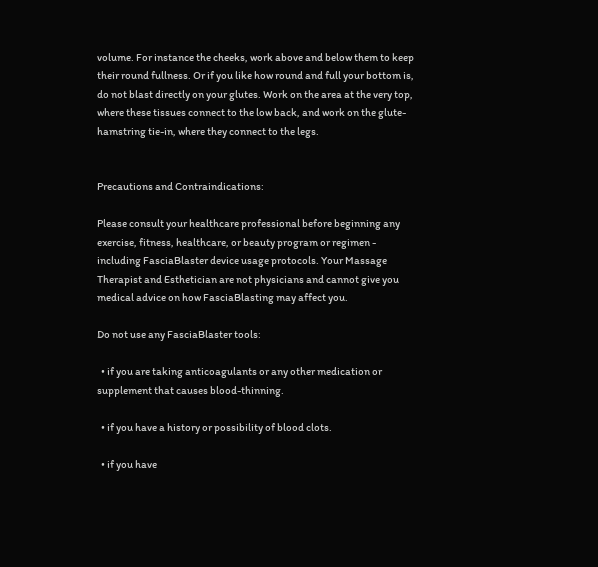volume. For instance the cheeks, work above and below them to keep their round fullness. Or if you like how round and full your bottom is, do not blast directly on your glutes. Work on the area at the very top, where these tissues connect to the low back, and work on the glute-hamstring tie-in, where they connect to the legs.


Precautions and Contraindications:

Please consult your healthcare professional before beginning any exercise, fitness, healthcare, or beauty program or regimen - including FasciaBlaster device usage protocols. Your Massage Therapist and Esthetician are not physicians and cannot give you medical advice on how FasciaBlasting may affect you.

Do not use any FasciaBlaster tools:

  • if you are taking anticoagulants or any other medication or supplement that causes blood-thinning.

  • if you have a history or possibility of blood clots.

  • if you have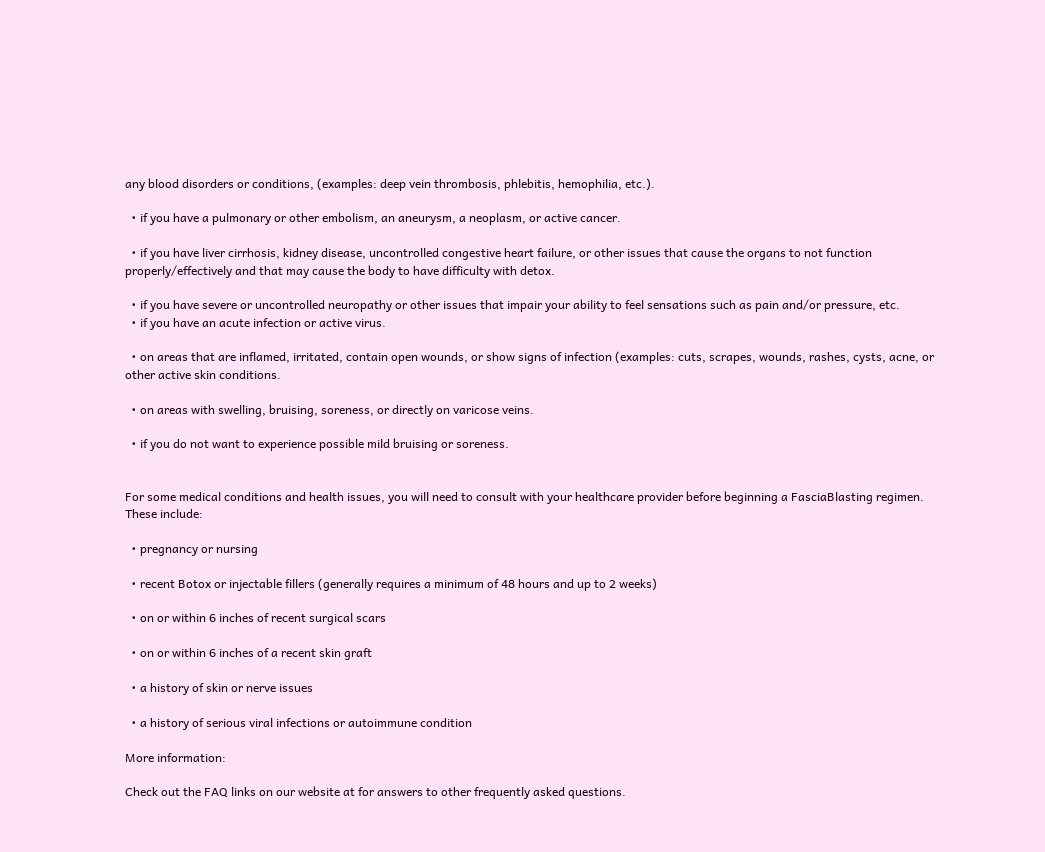any blood disorders or conditions, (examples: deep vein thrombosis, phlebitis, hemophilia, etc.).

  • if you have a pulmonary or other embolism, an aneurysm, a neoplasm, or active cancer.

  • if you have liver cirrhosis, kidney disease, uncontrolled congestive heart failure, or other issues that cause the organs to not function properly/effectively and that may cause the body to have difficulty with detox.

  • if you have severe or uncontrolled neuropathy or other issues that impair your ability to feel sensations such as pain and/or pressure, etc.
  • if you have an acute infection or active virus.

  • on areas that are inflamed, irritated, contain open wounds, or show signs of infection (examples: cuts, scrapes, wounds, rashes, cysts, acne, or other active skin conditions.

  • on areas with swelling, bruising, soreness, or directly on varicose veins.

  • if you do not want to experience possible mild bruising or soreness.


For some medical conditions and health issues, you will need to consult with your healthcare provider before beginning a FasciaBlasting regimen. These include:

  • pregnancy or nursing

  • recent Botox or injectable fillers (generally requires a minimum of 48 hours and up to 2 weeks)

  • on or within 6 inches of recent surgical scars

  • on or within 6 inches of a recent skin graft

  • a history of skin or nerve issues

  • a history of serious viral infections or autoimmune condition

More information:

Check out the FAQ links on our website at for answers to other frequently asked questions.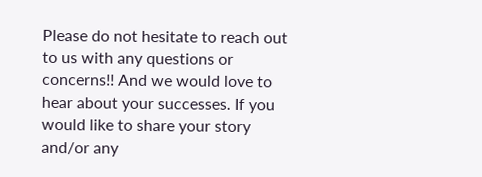Please do not hesitate to reach out to us with any questions or concerns!! And we would love to hear about your successes. If you would like to share your story and/or any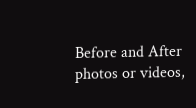Before and After photos or videos,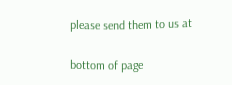please send them to us at

bottom of page